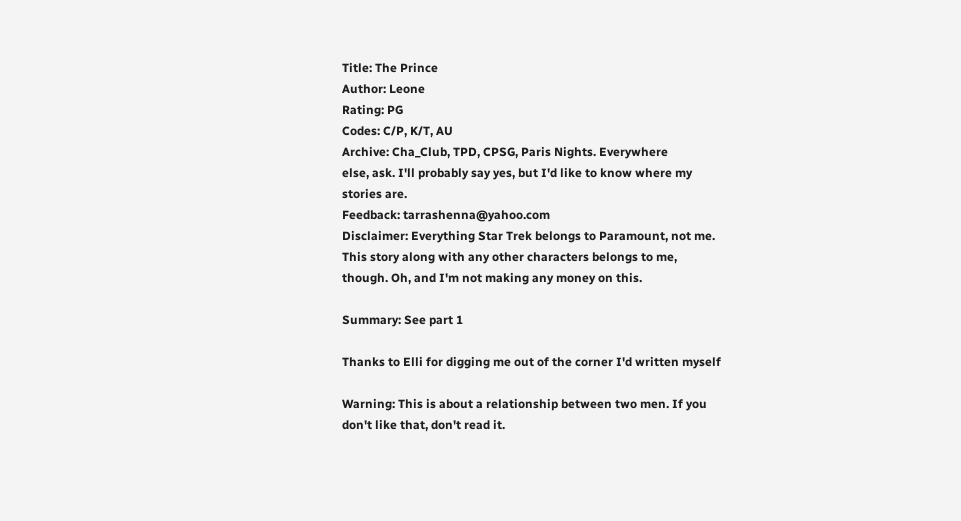Title: The Prince
Author: Leone
Rating: PG
Codes: C/P, K/T, AU
Archive: Cha_Club, TPD, CPSG, Paris Nights. Everywhere
else, ask. I'll probably say yes, but I'd like to know where my
stories are.
Feedback: tarrashenna@yahoo.com
Disclaimer: Everything Star Trek belongs to Paramount, not me.
This story along with any other characters belongs to me,
though. Oh, and I'm not making any money on this.

Summary: See part 1

Thanks to Elli for digging me out of the corner I'd written myself

Warning: This is about a relationship between two men. If you
don't like that, don't read it.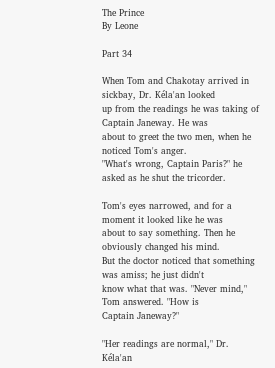The Prince
By Leone

Part 34

When Tom and Chakotay arrived in sickbay, Dr. Kéla'an looked
up from the readings he was taking of Captain Janeway. He was
about to greet the two men, when he noticed Tom's anger.
"What's wrong, Captain Paris?" he asked as he shut the tricorder.

Tom's eyes narrowed, and for a moment it looked like he was
about to say something. Then he obviously changed his mind.
But the doctor noticed that something was amiss; he just didn't
know what that was. "Never mind," Tom answered. "How is
Captain Janeway?"

"Her readings are normal," Dr. Kéla'an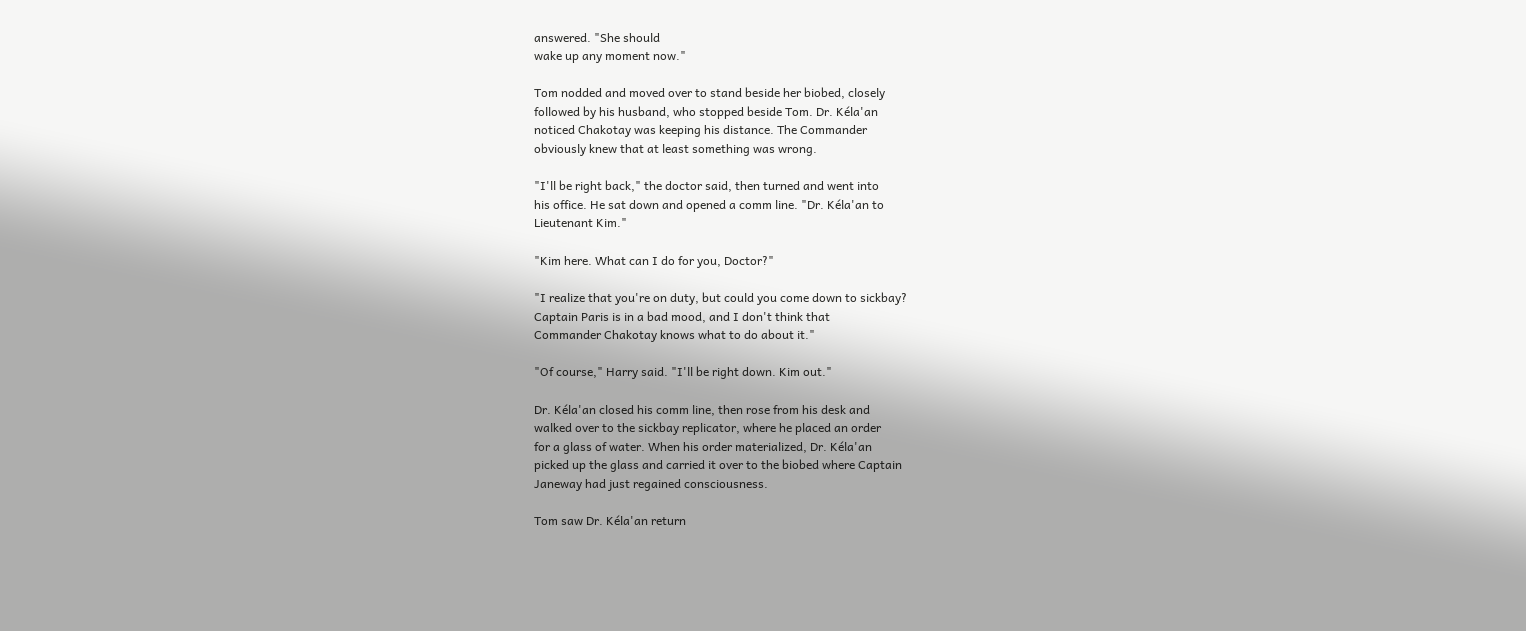answered. "She should
wake up any moment now."

Tom nodded and moved over to stand beside her biobed, closely
followed by his husband, who stopped beside Tom. Dr. Kéla'an
noticed Chakotay was keeping his distance. The Commander
obviously knew that at least something was wrong.

"I'll be right back," the doctor said, then turned and went into
his office. He sat down and opened a comm line. "Dr. Kéla'an to
Lieutenant Kim."

"Kim here. What can I do for you, Doctor?"

"I realize that you're on duty, but could you come down to sickbay?
Captain Paris is in a bad mood, and I don't think that
Commander Chakotay knows what to do about it."

"Of course," Harry said. "I'll be right down. Kim out."

Dr. Kéla'an closed his comm line, then rose from his desk and
walked over to the sickbay replicator, where he placed an order
for a glass of water. When his order materialized, Dr. Kéla'an
picked up the glass and carried it over to the biobed where Captain
Janeway had just regained consciousness.

Tom saw Dr. Kéla'an return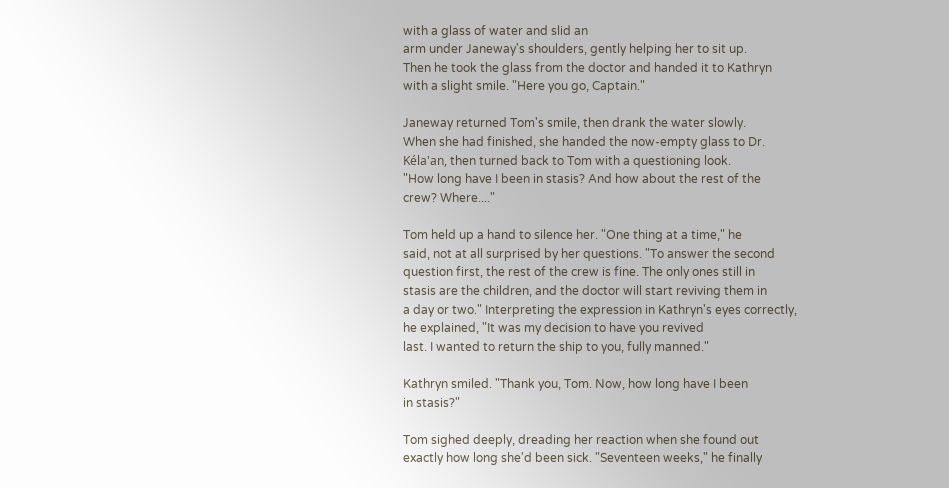with a glass of water and slid an
arm under Janeway's shoulders, gently helping her to sit up.
Then he took the glass from the doctor and handed it to Kathryn
with a slight smile. "Here you go, Captain."

Janeway returned Tom's smile, then drank the water slowly.
When she had finished, she handed the now-empty glass to Dr.
Kéla'an, then turned back to Tom with a questioning look.
"How long have I been in stasis? And how about the rest of the
crew? Where...."

Tom held up a hand to silence her. "One thing at a time," he
said, not at all surprised by her questions. "To answer the second
question first, the rest of the crew is fine. The only ones still in
stasis are the children, and the doctor will start reviving them in
a day or two." Interpreting the expression in Kathryn's eyes correctly,
he explained, "It was my decision to have you revived
last. I wanted to return the ship to you, fully manned."

Kathryn smiled. "Thank you, Tom. Now, how long have I been
in stasis?"

Tom sighed deeply, dreading her reaction when she found out
exactly how long she'd been sick. "Seventeen weeks," he finally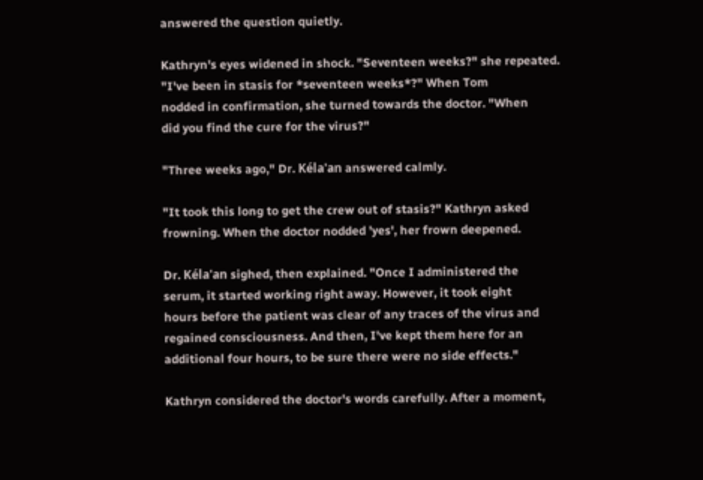answered the question quietly.

Kathryn's eyes widened in shock. "Seventeen weeks?" she repeated.
"I've been in stasis for *seventeen weeks*?" When Tom
nodded in confirmation, she turned towards the doctor. "When
did you find the cure for the virus?"

"Three weeks ago," Dr. Kéla'an answered calmly.

"It took this long to get the crew out of stasis?" Kathryn asked
frowning. When the doctor nodded 'yes', her frown deepened.

Dr. Kéla'an sighed, then explained. "Once I administered the
serum, it started working right away. However, it took eight
hours before the patient was clear of any traces of the virus and
regained consciousness. And then, I've kept them here for an
additional four hours, to be sure there were no side effects."

Kathryn considered the doctor's words carefully. After a moment,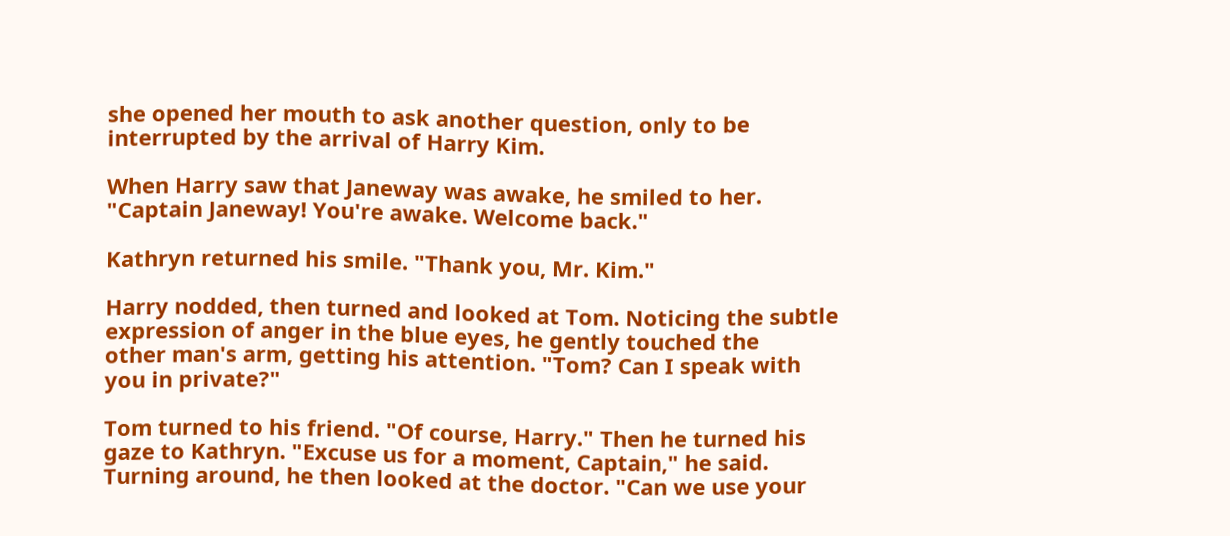she opened her mouth to ask another question, only to be
interrupted by the arrival of Harry Kim.

When Harry saw that Janeway was awake, he smiled to her.
"Captain Janeway! You're awake. Welcome back."

Kathryn returned his smile. "Thank you, Mr. Kim."

Harry nodded, then turned and looked at Tom. Noticing the subtle
expression of anger in the blue eyes, he gently touched the
other man's arm, getting his attention. "Tom? Can I speak with
you in private?"

Tom turned to his friend. "Of course, Harry." Then he turned his
gaze to Kathryn. "Excuse us for a moment, Captain," he said.
Turning around, he then looked at the doctor. "Can we use your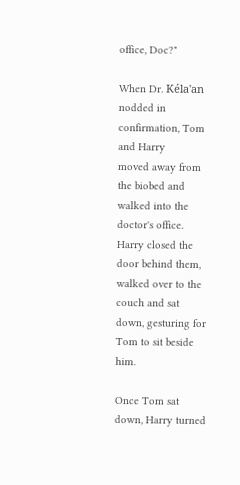office, Doc?"

When Dr. Kéla'an nodded in confirmation, Tom and Harry
moved away from the biobed and walked into the doctor's office.
Harry closed the door behind them, walked over to the
couch and sat down, gesturing for Tom to sit beside him.

Once Tom sat down, Harry turned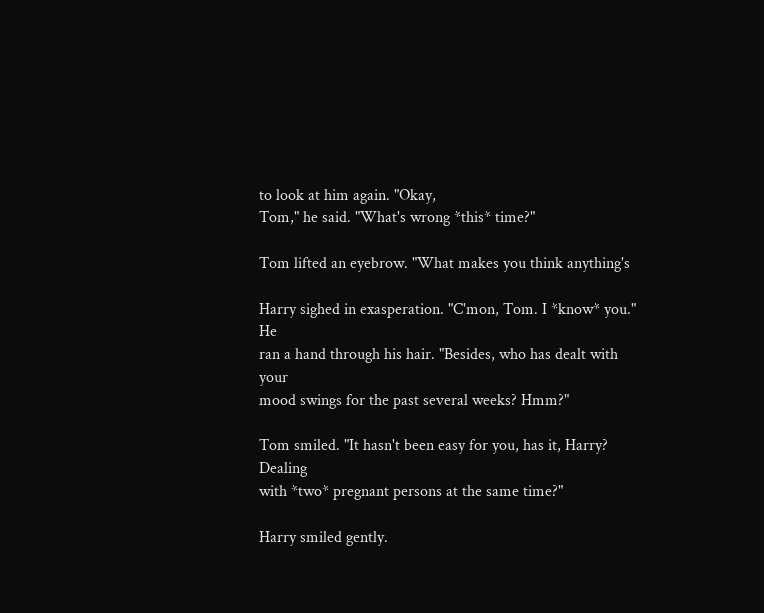to look at him again. "Okay,
Tom," he said. "What's wrong *this* time?"

Tom lifted an eyebrow. "What makes you think anything's

Harry sighed in exasperation. "C'mon, Tom. I *know* you." He
ran a hand through his hair. "Besides, who has dealt with your
mood swings for the past several weeks? Hmm?"

Tom smiled. "It hasn't been easy for you, has it, Harry? Dealing
with *two* pregnant persons at the same time?"

Harry smiled gently.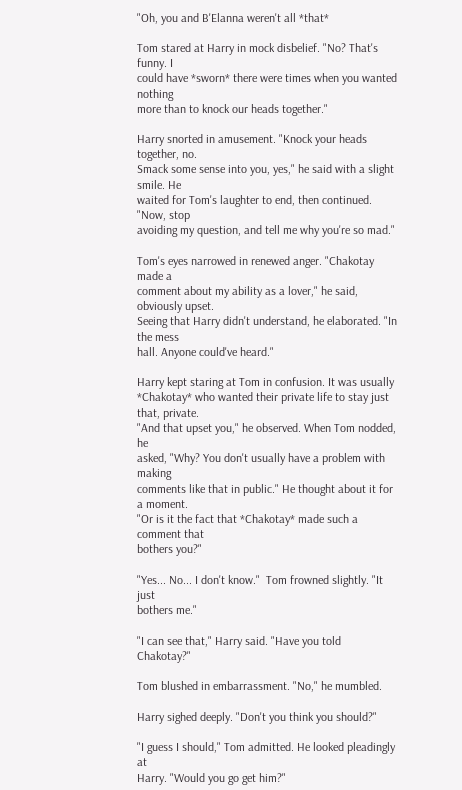"Oh, you and B'Elanna weren't all *that*

Tom stared at Harry in mock disbelief. "No? That's funny. I
could have *sworn* there were times when you wanted nothing
more than to knock our heads together."

Harry snorted in amusement. "Knock your heads together, no.
Smack some sense into you, yes," he said with a slight smile. He
waited for Tom's laughter to end, then continued. "Now, stop
avoiding my question, and tell me why you're so mad."

Tom's eyes narrowed in renewed anger. "Chakotay made a
comment about my ability as a lover," he said, obviously upset.
Seeing that Harry didn't understand, he elaborated. "In the mess
hall. Anyone could've heard."

Harry kept staring at Tom in confusion. It was usually
*Chakotay* who wanted their private life to stay just that, private.
"And that upset you," he observed. When Tom nodded, he
asked, "Why? You don't usually have a problem with making
comments like that in public." He thought about it for a moment.
"Or is it the fact that *Chakotay* made such a comment that
bothers you?"

"Yes... No... I don't know."  Tom frowned slightly. "It just
bothers me."

"I can see that," Harry said. "Have you told Chakotay?"

Tom blushed in embarrassment. "No," he mumbled.

Harry sighed deeply. "Don't you think you should?"

"I guess I should," Tom admitted. He looked pleadingly at
Harry. "Would you go get him?"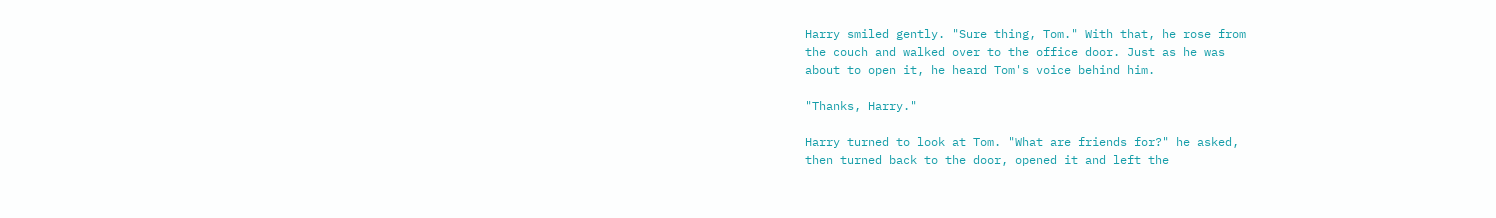Harry smiled gently. "Sure thing, Tom." With that, he rose from
the couch and walked over to the office door. Just as he was
about to open it, he heard Tom's voice behind him.

"Thanks, Harry."

Harry turned to look at Tom. "What are friends for?" he asked,
then turned back to the door, opened it and left the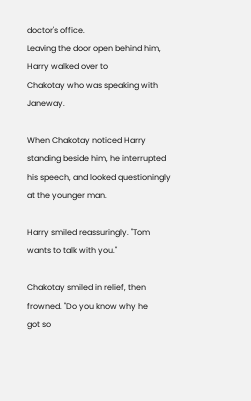doctor's office.
Leaving the door open behind him, Harry walked over to
Chakotay who was speaking with Janeway.

When Chakotay noticed Harry standing beside him, he interrupted
his speech, and looked questioningly at the younger man.

Harry smiled reassuringly. "Tom wants to talk with you."

Chakotay smiled in relief, then frowned. "Do you know why he
got so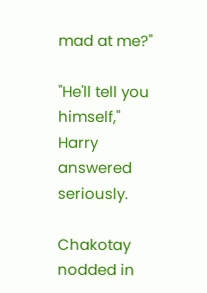mad at me?"

"He'll tell you himself," Harry answered seriously.

Chakotay nodded in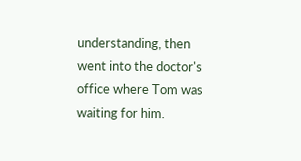understanding, then went into the doctor's
office where Tom was waiting for him.